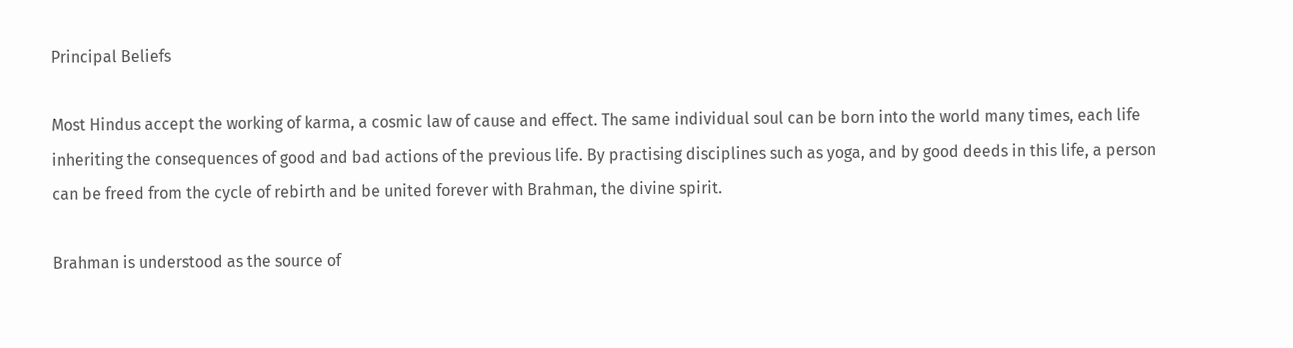Principal Beliefs

Most Hindus accept the working of karma, a cosmic law of cause and effect. The same individual soul can be born into the world many times, each life inheriting the consequences of good and bad actions of the previous life. By practising disciplines such as yoga, and by good deeds in this life, a person can be freed from the cycle of rebirth and be united forever with Brahman, the divine spirit.

Brahman is understood as the source of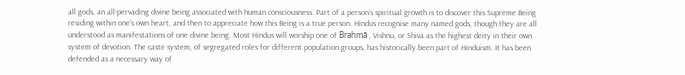all gods, an all-pervading divine being associated with human consciousness. Part of a person’s spiritual growth is to discover this Supreme Being residing within one’s own heart, and then to appreciate how this Being is a true person. Hindus recognise many named gods, though they are all understood as manifestations of one divine being. Most Hindus will worship one of Brahmā , Vishnu, or Shiva as the highest deity in their own system of devotion. The caste system, of segregated roles for different population groups, has historically been part of Hinduism. It has been defended as a necessary way of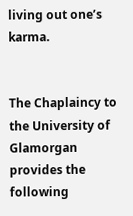living out one’s karma.


The Chaplaincy to the University of Glamorgan provides the following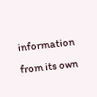information from its own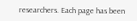researchers. Each page has been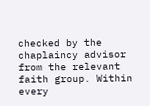checked by the chaplaincy advisor from the relevant faith group. Within every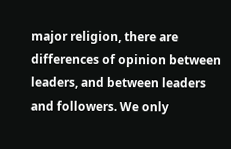major religion, there are differences of opinion between leaders, and between leaders and followers. We only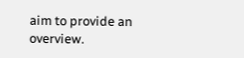aim to provide an overview.